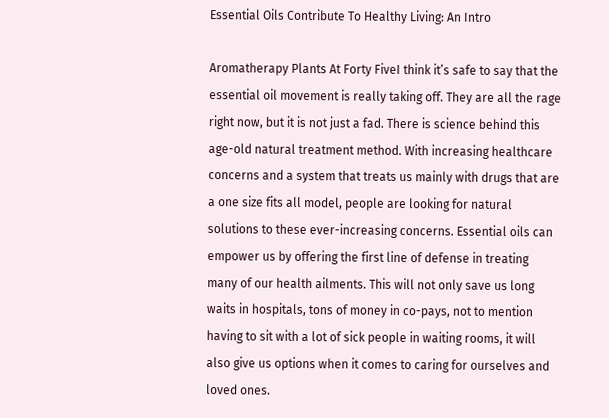Essential Oils Contribute To Healthy Living: An Intro

Aromatherapy Plants At Forty FiveI think it’s safe to say that the essential oil movement is really taking off. They are all the rage right now, but it is not just a fad. There is science behind this age-old natural treatment method. With increasing healthcare concerns and a system that treats us mainly with drugs that are a one size fits all model, people are looking for natural solutions to these ever-increasing concerns. Essential oils can empower us by offering the first line of defense in treating many of our health ailments. This will not only save us long waits in hospitals, tons of money in co-pays, not to mention having to sit with a lot of sick people in waiting rooms, it will also give us options when it comes to caring for ourselves and loved ones.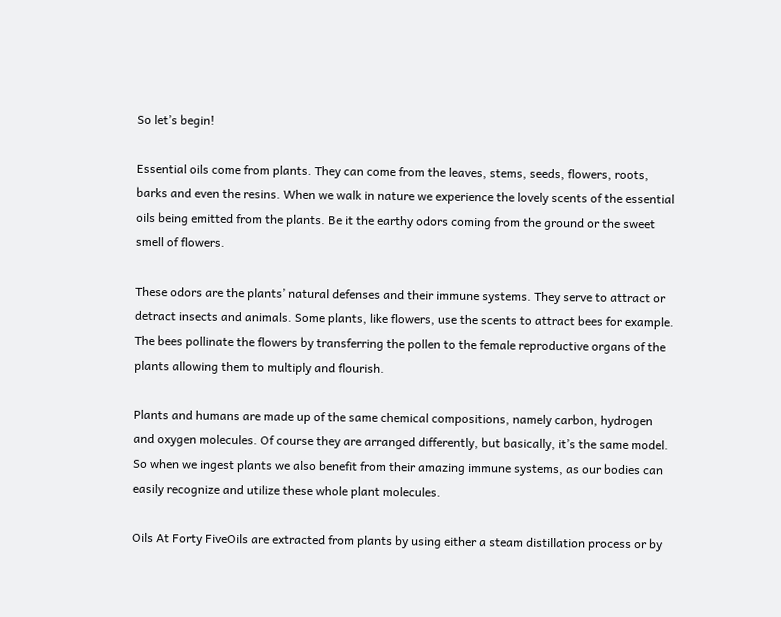So let’s begin!

Essential oils come from plants. They can come from the leaves, stems, seeds, flowers, roots, barks and even the resins. When we walk in nature we experience the lovely scents of the essential oils being emitted from the plants. Be it the earthy odors coming from the ground or the sweet smell of flowers.

These odors are the plants’ natural defenses and their immune systems. They serve to attract or detract insects and animals. Some plants, like flowers, use the scents to attract bees for example. The bees pollinate the flowers by transferring the pollen to the female reproductive organs of the plants allowing them to multiply and flourish.

Plants and humans are made up of the same chemical compositions, namely carbon, hydrogen and oxygen molecules. Of course they are arranged differently, but basically, it’s the same model. So when we ingest plants we also benefit from their amazing immune systems, as our bodies can easily recognize and utilize these whole plant molecules.

Oils At Forty FiveOils are extracted from plants by using either a steam distillation process or by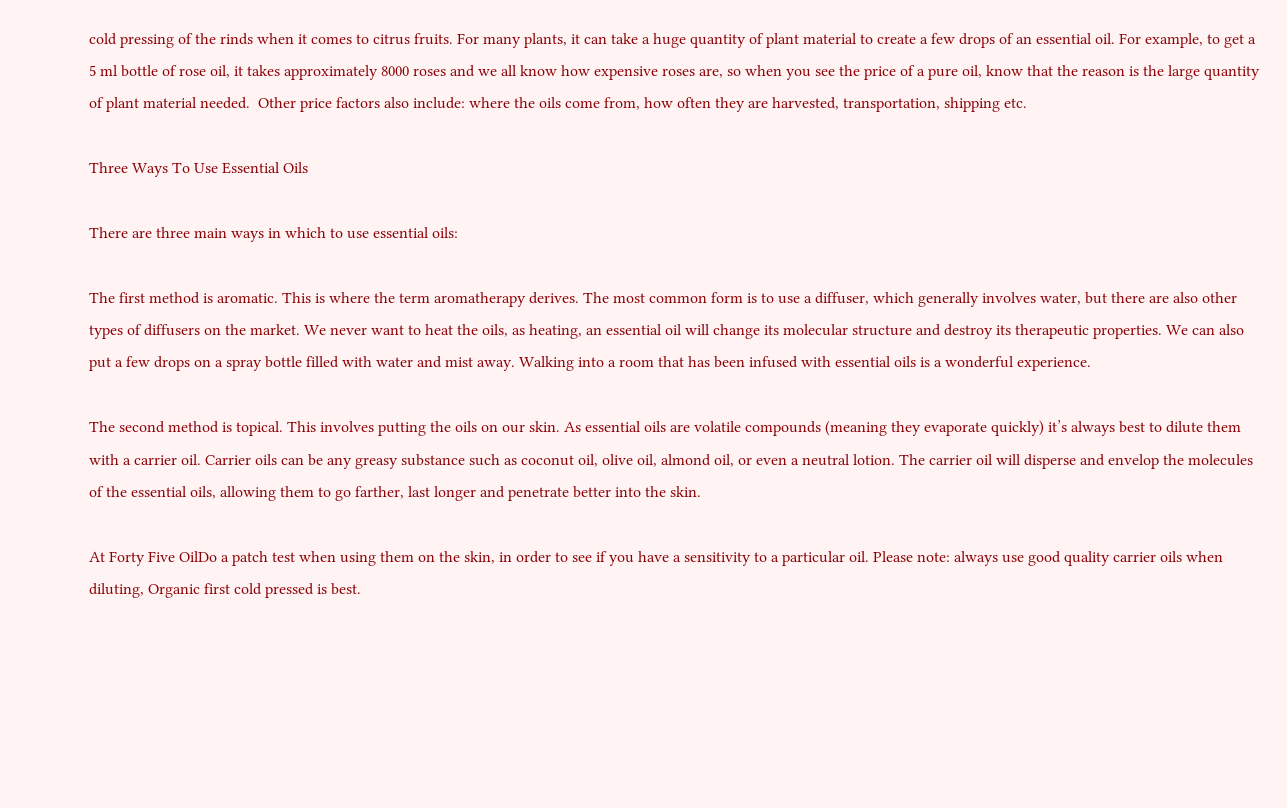cold pressing of the rinds when it comes to citrus fruits. For many plants, it can take a huge quantity of plant material to create a few drops of an essential oil. For example, to get a 5 ml bottle of rose oil, it takes approximately 8000 roses and we all know how expensive roses are, so when you see the price of a pure oil, know that the reason is the large quantity of plant material needed.  Other price factors also include: where the oils come from, how often they are harvested, transportation, shipping etc.

Three Ways To Use Essential Oils

There are three main ways in which to use essential oils:

The first method is aromatic. This is where the term aromatherapy derives. The most common form is to use a diffuser, which generally involves water, but there are also other types of diffusers on the market. We never want to heat the oils, as heating, an essential oil will change its molecular structure and destroy its therapeutic properties. We can also put a few drops on a spray bottle filled with water and mist away. Walking into a room that has been infused with essential oils is a wonderful experience.

The second method is topical. This involves putting the oils on our skin. As essential oils are volatile compounds (meaning they evaporate quickly) it’s always best to dilute them with a carrier oil. Carrier oils can be any greasy substance such as coconut oil, olive oil, almond oil, or even a neutral lotion. The carrier oil will disperse and envelop the molecules of the essential oils, allowing them to go farther, last longer and penetrate better into the skin.

At Forty Five OilDo a patch test when using them on the skin, in order to see if you have a sensitivity to a particular oil. Please note: always use good quality carrier oils when diluting, Organic first cold pressed is best.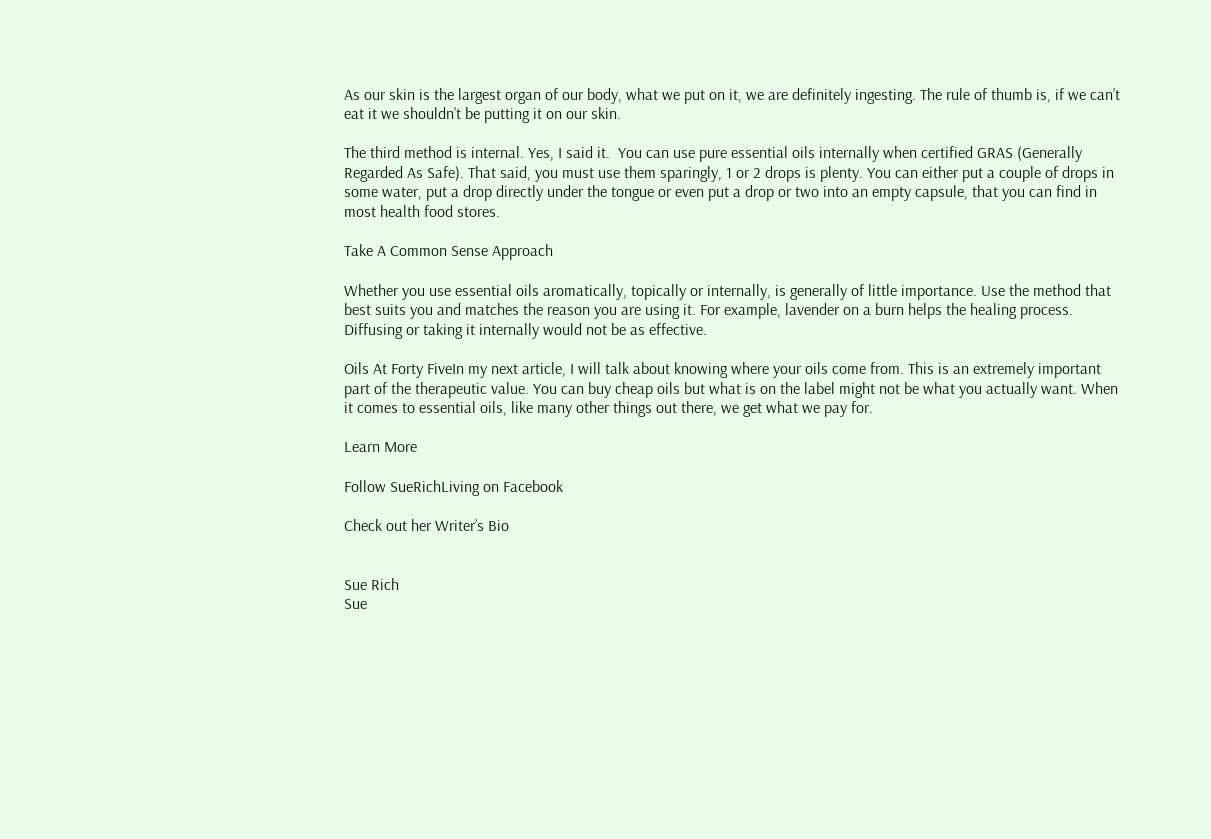As our skin is the largest organ of our body, what we put on it, we are definitely ingesting. The rule of thumb is, if we can’t eat it we shouldn’t be putting it on our skin.

The third method is internal. Yes, I said it.  You can use pure essential oils internally when certified GRAS (Generally Regarded As Safe). That said, you must use them sparingly, 1 or 2 drops is plenty. You can either put a couple of drops in some water, put a drop directly under the tongue or even put a drop or two into an empty capsule, that you can find in most health food stores.

Take A Common Sense Approach

Whether you use essential oils aromatically, topically or internally, is generally of little importance. Use the method that best suits you and matches the reason you are using it. For example, lavender on a burn helps the healing process. Diffusing or taking it internally would not be as effective.

Oils At Forty FiveIn my next article, I will talk about knowing where your oils come from. This is an extremely important part of the therapeutic value. You can buy cheap oils but what is on the label might not be what you actually want. When it comes to essential oils, like many other things out there, we get what we pay for.

Learn More

Follow SueRichLiving on Facebook

Check out her Writer’s Bio


Sue Rich
Sue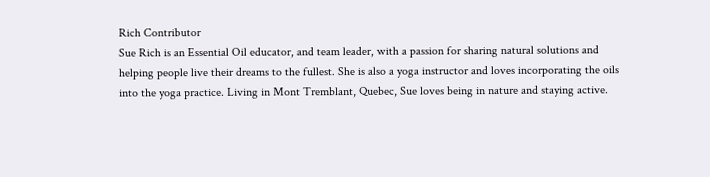Rich Contributor
Sue Rich is an Essential Oil educator, and team leader, with a passion for sharing natural solutions and helping people live their dreams to the fullest. She is also a yoga instructor and loves incorporating the oils into the yoga practice. Living in Mont Tremblant, Quebec, Sue loves being in nature and staying active.